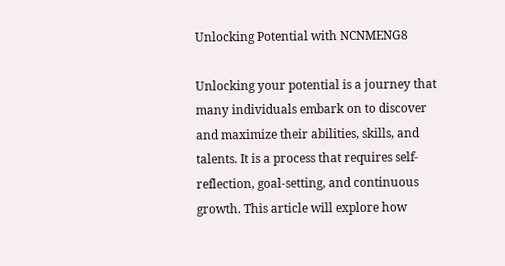Unlocking Potential with NCNMENG8

Unlocking your potential is a journey that many individuals embark on to discover and maximize their abilities, skills, and talents. It is a process that requires self-reflection, goal-setting, and continuous growth. This article will explore how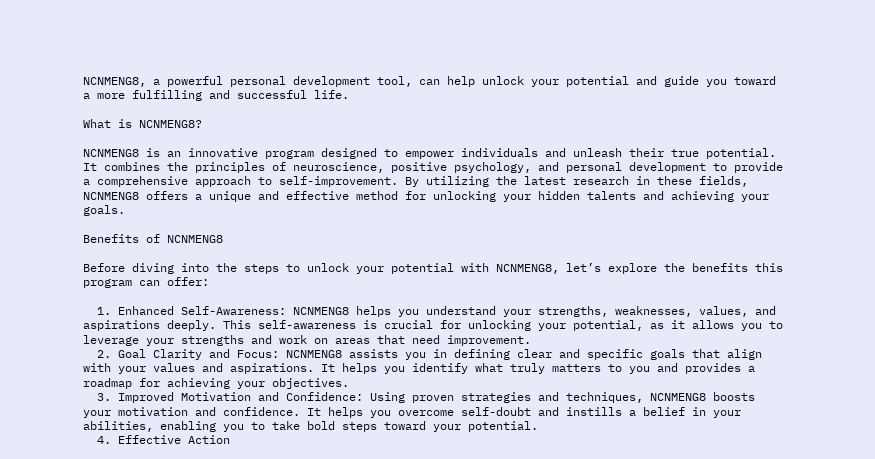NCNMENG8, a powerful personal development tool, can help unlock your potential and guide you toward a more fulfilling and successful life.

What is NCNMENG8?

NCNMENG8 is an innovative program designed to empower individuals and unleash their true potential. It combines the principles of neuroscience, positive psychology, and personal development to provide a comprehensive approach to self-improvement. By utilizing the latest research in these fields, NCNMENG8 offers a unique and effective method for unlocking your hidden talents and achieving your goals.

Benefits of NCNMENG8

Before diving into the steps to unlock your potential with NCNMENG8, let’s explore the benefits this program can offer:

  1. Enhanced Self-Awareness: NCNMENG8 helps you understand your strengths, weaknesses, values, and aspirations deeply. This self-awareness is crucial for unlocking your potential, as it allows you to leverage your strengths and work on areas that need improvement.
  2. Goal Clarity and Focus: NCNMENG8 assists you in defining clear and specific goals that align with your values and aspirations. It helps you identify what truly matters to you and provides a roadmap for achieving your objectives.
  3. Improved Motivation and Confidence: Using proven strategies and techniques, NCNMENG8 boosts your motivation and confidence. It helps you overcome self-doubt and instills a belief in your abilities, enabling you to take bold steps toward your potential.
  4. Effective Action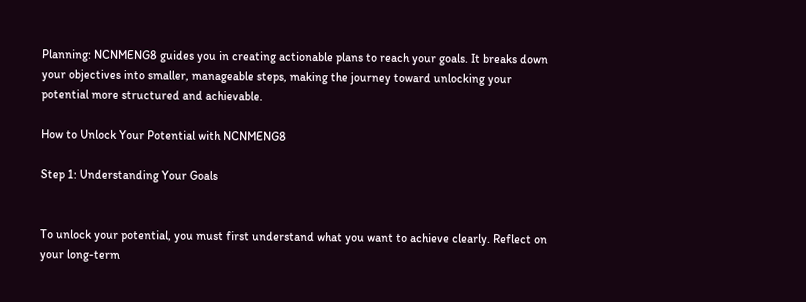Planning: NCNMENG8 guides you in creating actionable plans to reach your goals. It breaks down your objectives into smaller, manageable steps, making the journey toward unlocking your potential more structured and achievable.

How to Unlock Your Potential with NCNMENG8

Step 1: Understanding Your Goals


To unlock your potential, you must first understand what you want to achieve clearly. Reflect on your long-term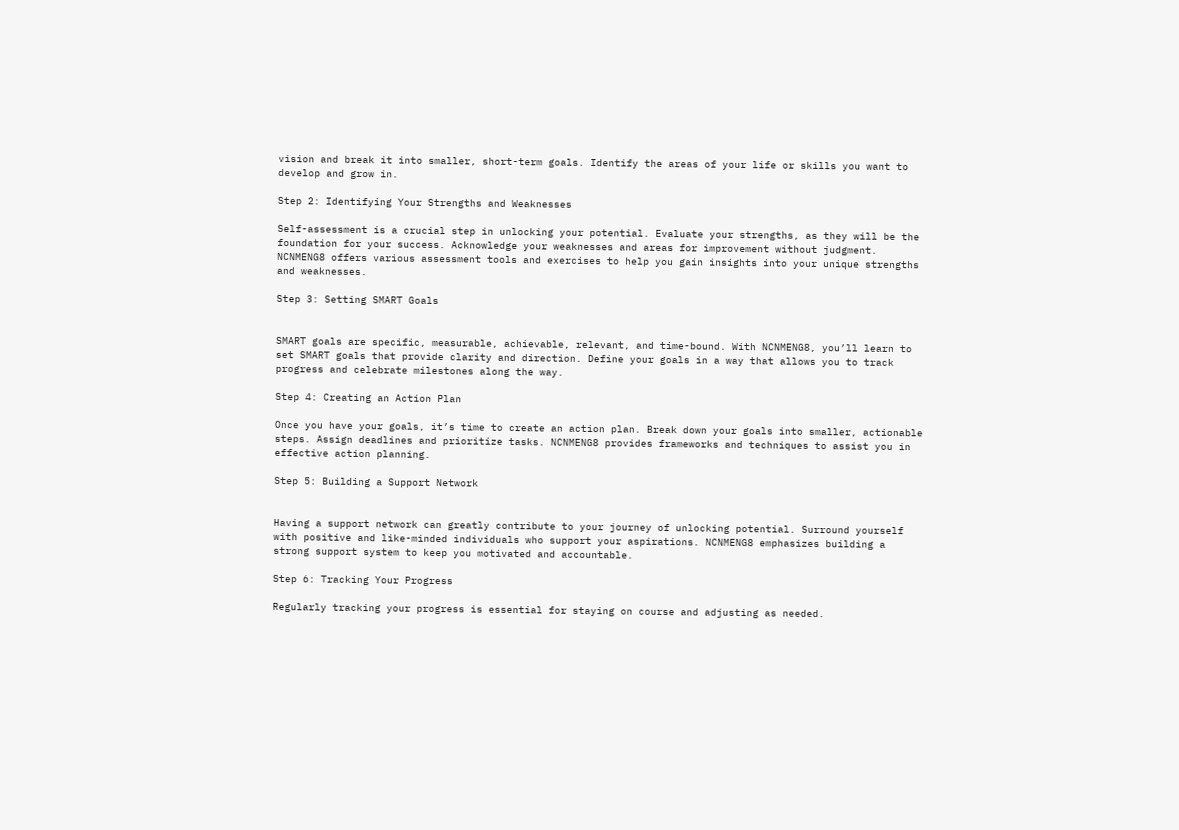vision and break it into smaller, short-term goals. Identify the areas of your life or skills you want to develop and grow in.

Step 2: Identifying Your Strengths and Weaknesses

Self-assessment is a crucial step in unlocking your potential. Evaluate your strengths, as they will be the foundation for your success. Acknowledge your weaknesses and areas for improvement without judgment. NCNMENG8 offers various assessment tools and exercises to help you gain insights into your unique strengths and weaknesses.

Step 3: Setting SMART Goals


SMART goals are specific, measurable, achievable, relevant, and time-bound. With NCNMENG8, you’ll learn to set SMART goals that provide clarity and direction. Define your goals in a way that allows you to track progress and celebrate milestones along the way.

Step 4: Creating an Action Plan

Once you have your goals, it’s time to create an action plan. Break down your goals into smaller, actionable steps. Assign deadlines and prioritize tasks. NCNMENG8 provides frameworks and techniques to assist you in effective action planning.

Step 5: Building a Support Network


Having a support network can greatly contribute to your journey of unlocking potential. Surround yourself with positive and like-minded individuals who support your aspirations. NCNMENG8 emphasizes building a strong support system to keep you motivated and accountable.

Step 6: Tracking Your Progress

Regularly tracking your progress is essential for staying on course and adjusting as needed.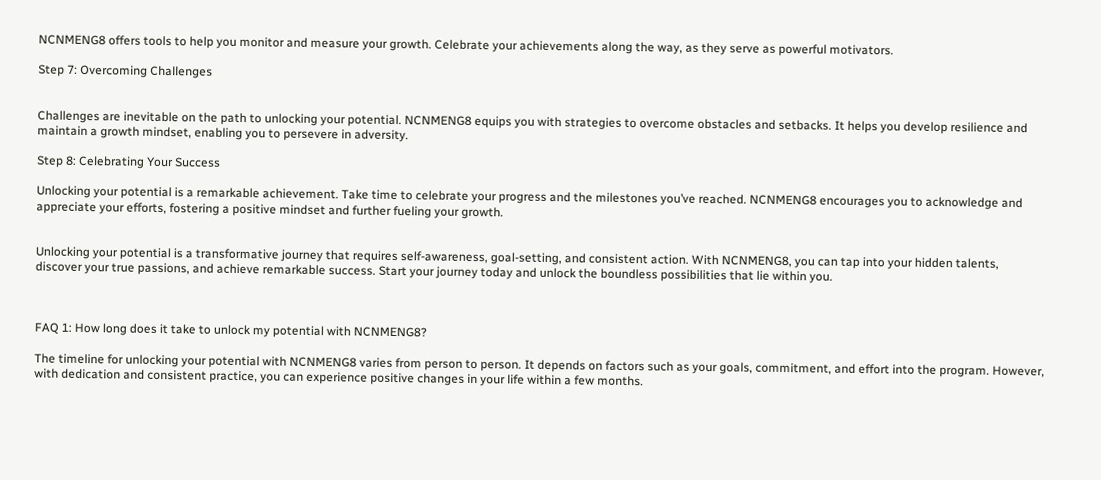NCNMENG8 offers tools to help you monitor and measure your growth. Celebrate your achievements along the way, as they serve as powerful motivators.

Step 7: Overcoming Challenges


Challenges are inevitable on the path to unlocking your potential. NCNMENG8 equips you with strategies to overcome obstacles and setbacks. It helps you develop resilience and maintain a growth mindset, enabling you to persevere in adversity.

Step 8: Celebrating Your Success

Unlocking your potential is a remarkable achievement. Take time to celebrate your progress and the milestones you’ve reached. NCNMENG8 encourages you to acknowledge and appreciate your efforts, fostering a positive mindset and further fueling your growth.


Unlocking your potential is a transformative journey that requires self-awareness, goal-setting, and consistent action. With NCNMENG8, you can tap into your hidden talents, discover your true passions, and achieve remarkable success. Start your journey today and unlock the boundless possibilities that lie within you.



FAQ 1: How long does it take to unlock my potential with NCNMENG8?

The timeline for unlocking your potential with NCNMENG8 varies from person to person. It depends on factors such as your goals, commitment, and effort into the program. However, with dedication and consistent practice, you can experience positive changes in your life within a few months.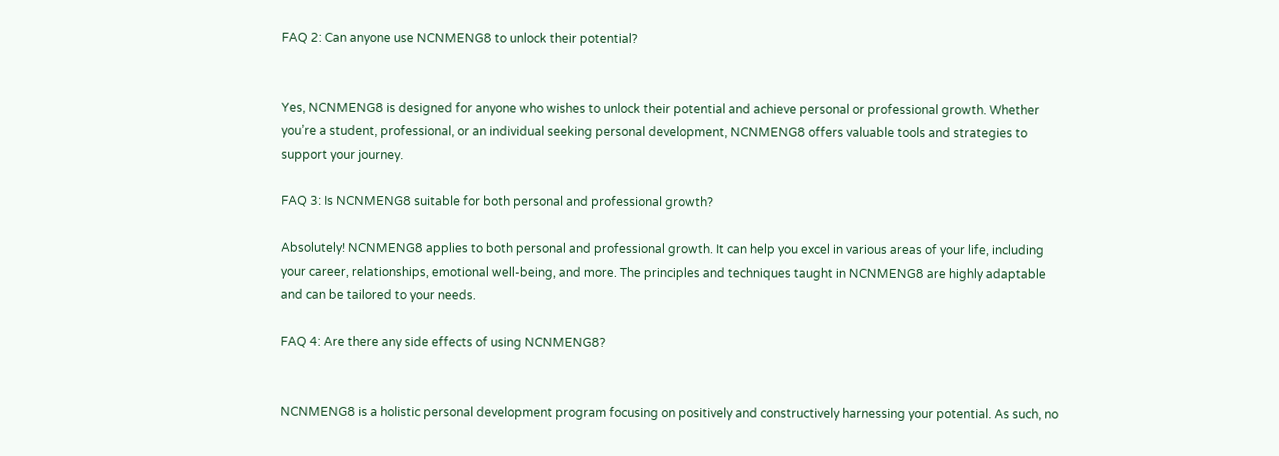FAQ 2: Can anyone use NCNMENG8 to unlock their potential?


Yes, NCNMENG8 is designed for anyone who wishes to unlock their potential and achieve personal or professional growth. Whether you’re a student, professional, or an individual seeking personal development, NCNMENG8 offers valuable tools and strategies to support your journey.

FAQ 3: Is NCNMENG8 suitable for both personal and professional growth?

Absolutely! NCNMENG8 applies to both personal and professional growth. It can help you excel in various areas of your life, including your career, relationships, emotional well-being, and more. The principles and techniques taught in NCNMENG8 are highly adaptable and can be tailored to your needs.

FAQ 4: Are there any side effects of using NCNMENG8?


NCNMENG8 is a holistic personal development program focusing on positively and constructively harnessing your potential. As such, no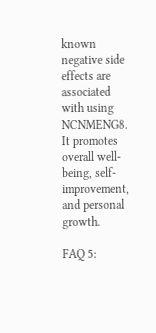known negative side effects are associated with using NCNMENG8. It promotes overall well-being, self-improvement, and personal growth.

FAQ 5: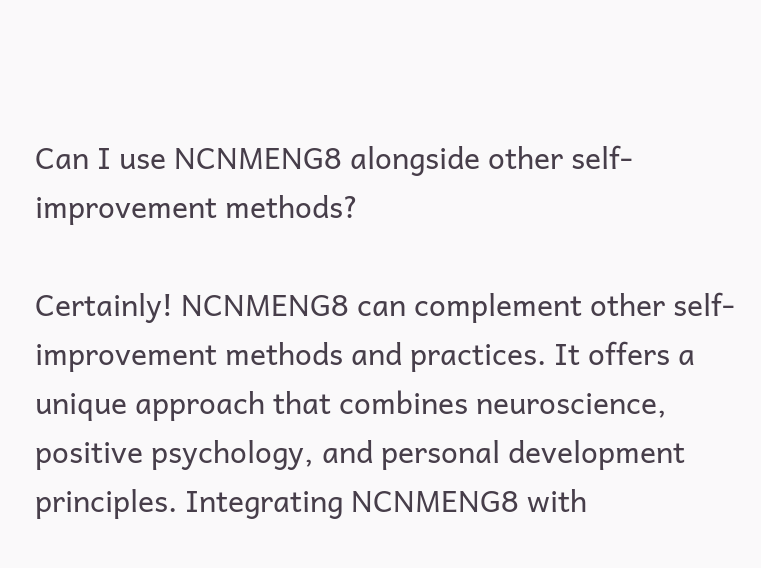Can I use NCNMENG8 alongside other self-improvement methods?

Certainly! NCNMENG8 can complement other self-improvement methods and practices. It offers a unique approach that combines neuroscience, positive psychology, and personal development principles. Integrating NCNMENG8 with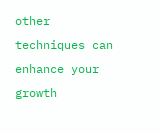other techniques can enhance your growth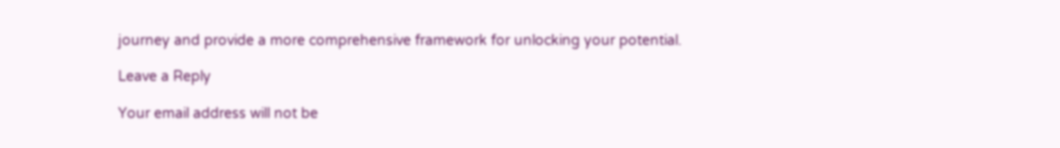journey and provide a more comprehensive framework for unlocking your potential.

Leave a Reply

Your email address will not be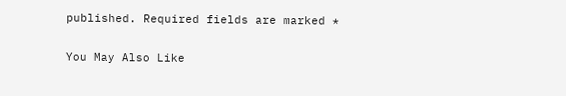published. Required fields are marked *

You May Also Like